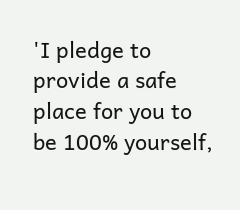'I pledge to provide a safe place for you to be 100% yourself,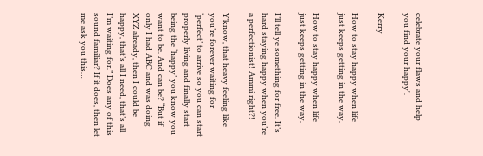celebrate your flaws and help you find your happy'.

Kerry

How to stay happy when life just keeps getting in the way.

How to stay happy when life just keeps getting in the way.

I’ll tell ye something for free. It’s hard staying happy when you’re a perfectionist! Ammi right?!

Y’know, that heavy feeling like you’re forever waiting for ‘perfect’ to arrive so you can start properly living and finally start being the ‘happy’ you know you want to be. And can be? “But if only I had ABC and was doing XYZ already, then I could be happy, that’s all I need, that’s all I’m waiting for.” Does any of this sound familiar? If it does, then let me ask you this…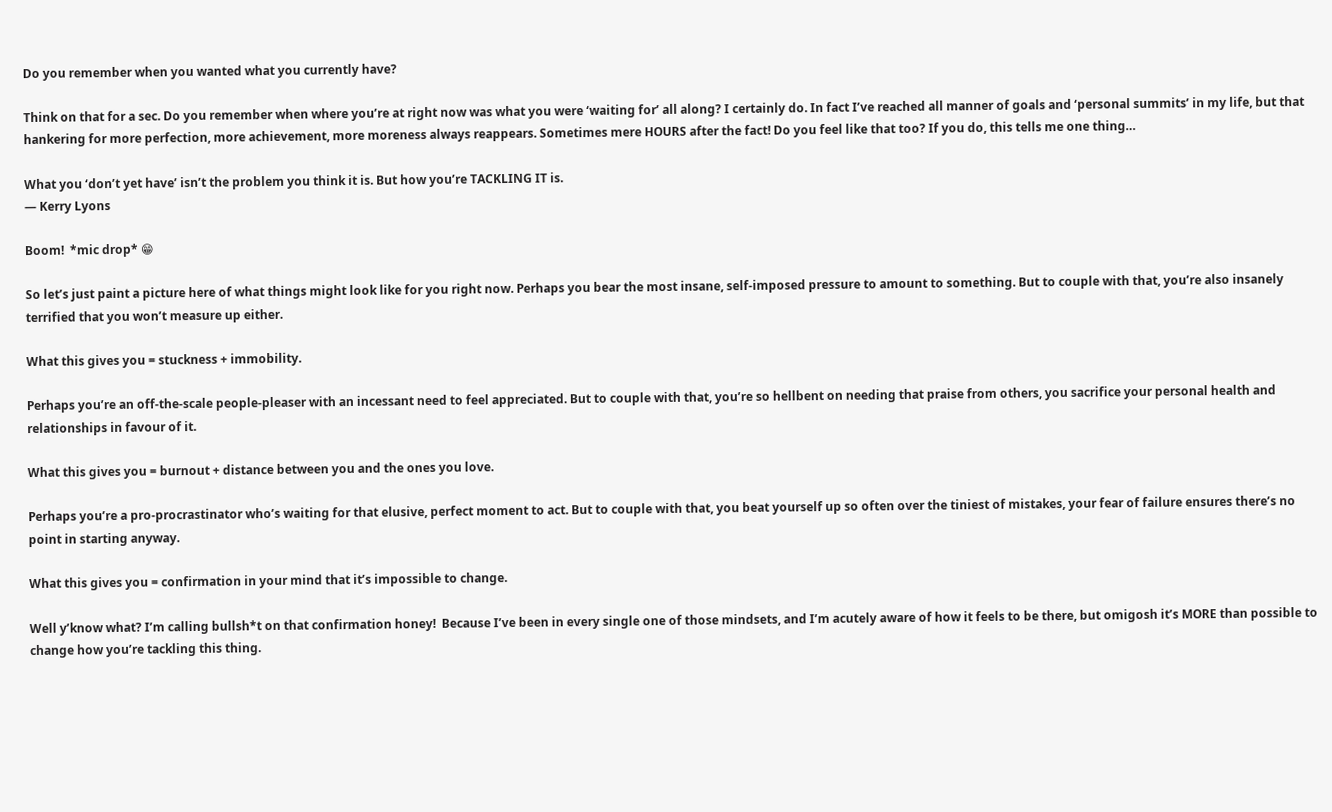Do you remember when you wanted what you currently have?

Think on that for a sec. Do you remember when where you’re at right now was what you were ‘waiting for’ all along? I certainly do. In fact I’ve reached all manner of goals and ‘personal summits’ in my life, but that hankering for more perfection, more achievement, more moreness always reappears. Sometimes mere HOURS after the fact! Do you feel like that too? If you do, this tells me one thing…

What you ‘don’t yet have’ isn’t the problem you think it is. But how you’re TACKLING IT is.
— Kerry Lyons

Boom!  *mic drop* 😁

So let’s just paint a picture here of what things might look like for you right now. Perhaps you bear the most insane, self-imposed pressure to amount to something. But to couple with that, you’re also insanely terrified that you won’t measure up either.

What this gives you = stuckness + immobility.

Perhaps you’re an off-the-scale people-pleaser with an incessant need to feel appreciated. But to couple with that, you’re so hellbent on needing that praise from others, you sacrifice your personal health and relationships in favour of it.

What this gives you = burnout + distance between you and the ones you love.

Perhaps you’re a pro-procrastinator who’s waiting for that elusive, perfect moment to act. But to couple with that, you beat yourself up so often over the tiniest of mistakes, your fear of failure ensures there’s no point in starting anyway.

What this gives you = confirmation in your mind that it’s impossible to change.

Well y’know what? I’m calling bullsh*t on that confirmation honey!  Because I’ve been in every single one of those mindsets, and I’m acutely aware of how it feels to be there, but omigosh it’s MORE than possible to change how you’re tackling this thing.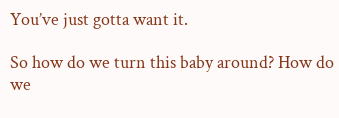You’ve just gotta want it.

So how do we turn this baby around? How do we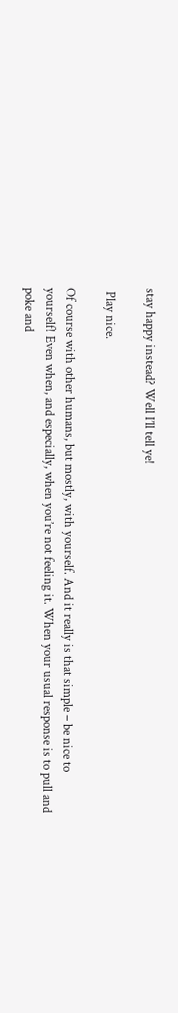stay happy instead? Well I’ll tell ye!

 Play nice.

Of course with other humans, but mostly, with yourself. And it really is that simple – be nice to yourself! Even when, and especially, when you’re not feeling it. When your usual response is to pull and poke and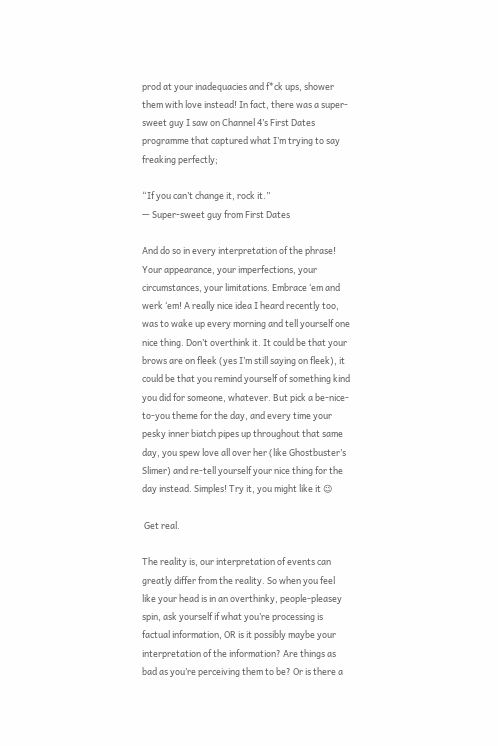prod at your inadequacies and f*ck ups, shower them with love instead! In fact, there was a super-sweet guy I saw on Channel 4’s First Dates programme that captured what I’m trying to say freaking perfectly;

“If you can’t change it, rock it.”
— Super-sweet guy from First Dates

And do so in every interpretation of the phrase! Your appearance, your imperfections, your circumstances, your limitations. Embrace ‘em and werk ‘em! A really nice idea I heard recently too, was to wake up every morning and tell yourself one nice thing. Don’t overthink it. It could be that your brows are on fleek (yes I’m still saying on fleek), it could be that you remind yourself of something kind you did for someone, whatever. But pick a be-nice-to-you theme for the day, and every time your pesky inner biatch pipes up throughout that same day, you spew love all over her (like Ghostbuster’s Slimer) and re-tell yourself your nice thing for the day instead. Simples! Try it, you might like it 😉

 Get real.

The reality is, our interpretation of events can greatly differ from the reality. So when you feel like your head is in an overthinky, people-pleasey spin, ask yourself if what you’re processing is factual information, OR is it possibly maybe your interpretation of the information? Are things as bad as you’re perceiving them to be? Or is there a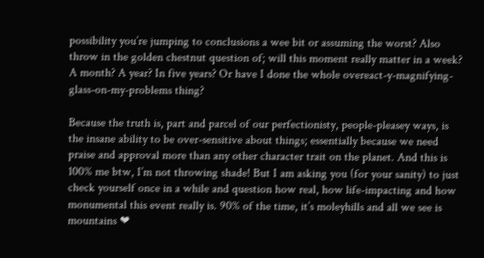possibility you’re jumping to conclusions a wee bit or assuming the worst? Also throw in the golden chestnut question of; will this moment really matter in a week? A month? A year? In five years? Or have I done the whole overeact-y-magnifying-glass-on-my-problems thing?

Because the truth is, part and parcel of our perfectionisty, people-pleasey ways, is the insane ability to be over-sensitive about things; essentially because we need praise and approval more than any other character trait on the planet. And this is 100% me btw, I’m not throwing shade! But I am asking you (for your sanity) to just check yourself once in a while and question how real, how life-impacting and how monumental this event really is. 90% of the time, it’s moleyhills and all we see is mountains ❤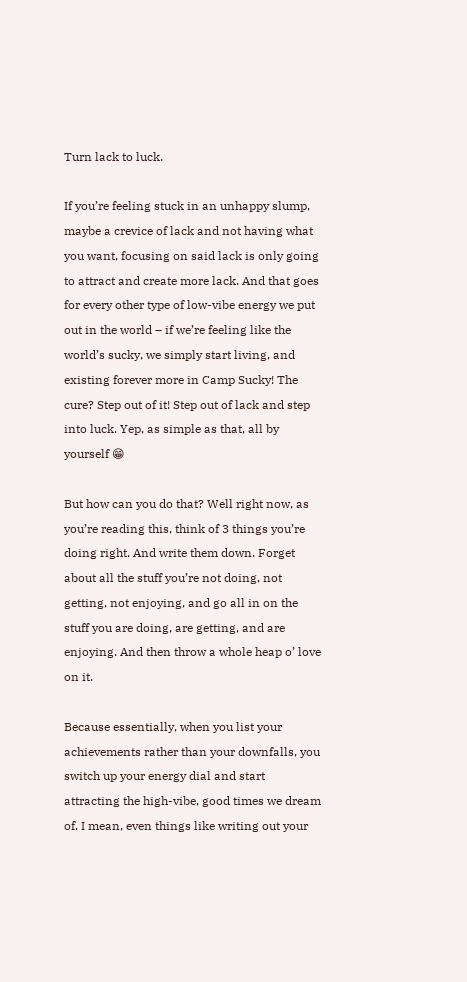Turn lack to luck.

If you’re feeling stuck in an unhappy slump, maybe a crevice of lack and not having what you want, focusing on said lack is only going to attract and create more lack. And that goes for every other type of low-vibe energy we put out in the world – if we’re feeling like the world’s sucky, we simply start living, and existing forever more in Camp Sucky! The cure? Step out of it! Step out of lack and step into luck. Yep, as simple as that, all by yourself 😁

But how can you do that? Well right now, as you’re reading this, think of 3 things you’re doing right. And write them down. Forget about all the stuff you’re not doing, not getting, not enjoying, and go all in on the stuff you are doing, are getting, and are enjoying. And then throw a whole heap o’ love on it.

Because essentially, when you list your achievements rather than your downfalls, you switch up your energy dial and start attracting the high-vibe, good times we dream of. I mean, even things like writing out your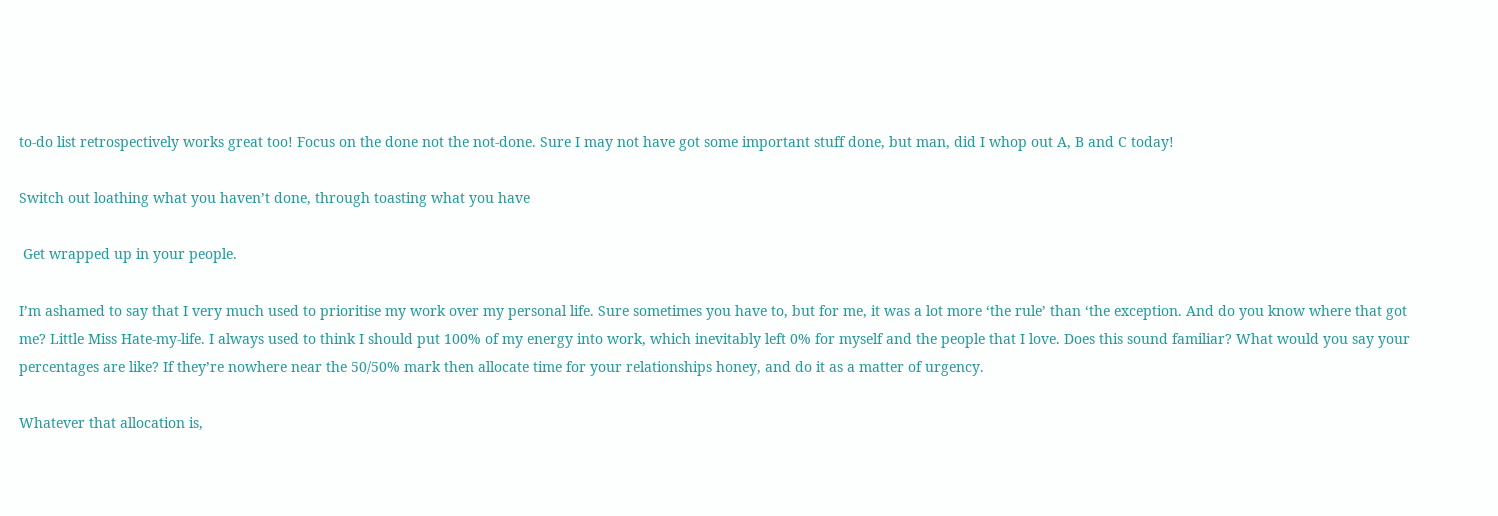to-do list retrospectively works great too! Focus on the done not the not-done. Sure I may not have got some important stuff done, but man, did I whop out A, B and C today!

Switch out loathing what you haven’t done, through toasting what you have

 Get wrapped up in your people.

I’m ashamed to say that I very much used to prioritise my work over my personal life. Sure sometimes you have to, but for me, it was a lot more ‘the rule’ than ‘the exception. And do you know where that got me? Little Miss Hate-my-life. I always used to think I should put 100% of my energy into work, which inevitably left 0% for myself and the people that I love. Does this sound familiar? What would you say your percentages are like? If they’re nowhere near the 50/50% mark then allocate time for your relationships honey, and do it as a matter of urgency.

Whatever that allocation is,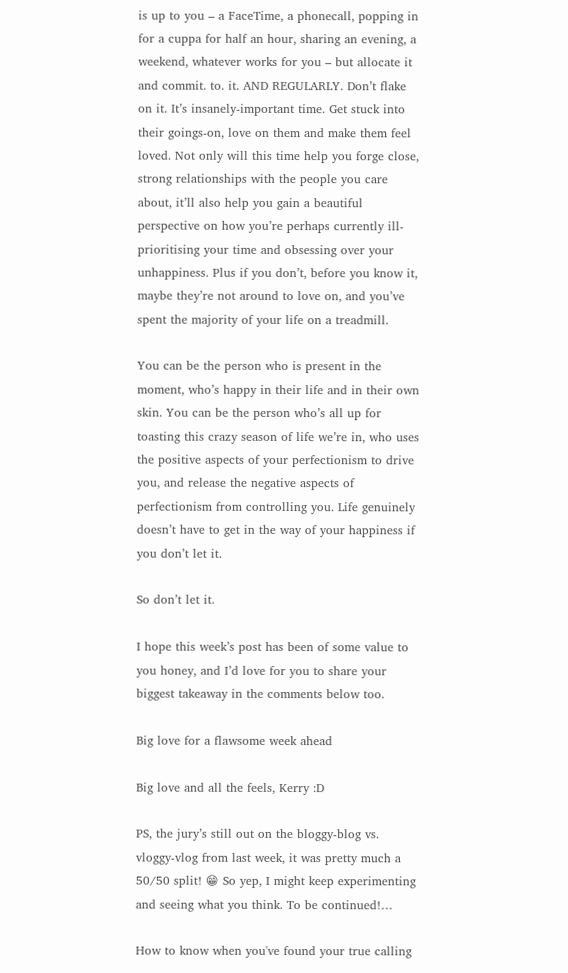is up to you – a FaceTime, a phonecall, popping in for a cuppa for half an hour, sharing an evening, a weekend, whatever works for you – but allocate it and commit. to. it. AND REGULARLY. Don’t flake on it. It’s insanely-important time. Get stuck into their goings-on, love on them and make them feel loved. Not only will this time help you forge close, strong relationships with the people you care about, it’ll also help you gain a beautiful perspective on how you’re perhaps currently ill-prioritising your time and obsessing over your unhappiness. Plus if you don’t, before you know it, maybe they’re not around to love on, and you’ve spent the majority of your life on a treadmill.

You can be the person who is present in the moment, who’s happy in their life and in their own skin. You can be the person who’s all up for toasting this crazy season of life we’re in, who uses the positive aspects of your perfectionism to drive you, and release the negative aspects of perfectionism from controlling you. Life genuinely doesn’t have to get in the way of your happiness if you don’t let it.

So don’t let it.

I hope this week’s post has been of some value to you honey, and I’d love for you to share your biggest takeaway in the comments below too.

Big love for a flawsome week ahead

Big love and all the feels, Kerry :D

PS, the jury’s still out on the bloggy-blog vs. vloggy-vlog from last week, it was pretty much a 50/50 split! 😁 So yep, I might keep experimenting and seeing what you think. To be continued!…

How to know when you've found your true calling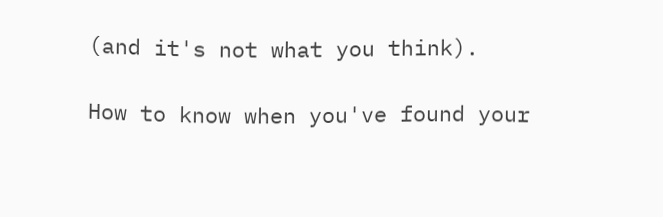(and it's not what you think).

How to know when you've found your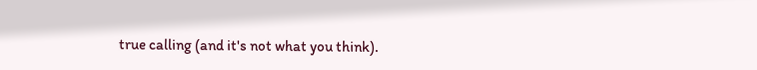true calling (and it's not what you think).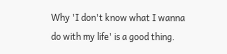Why 'I don't know what I wanna do with my life' is a good thing.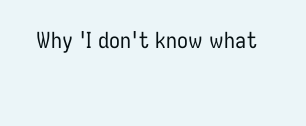Why 'I don't know what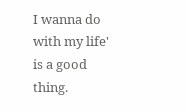I wanna do with my life' is a good thing.